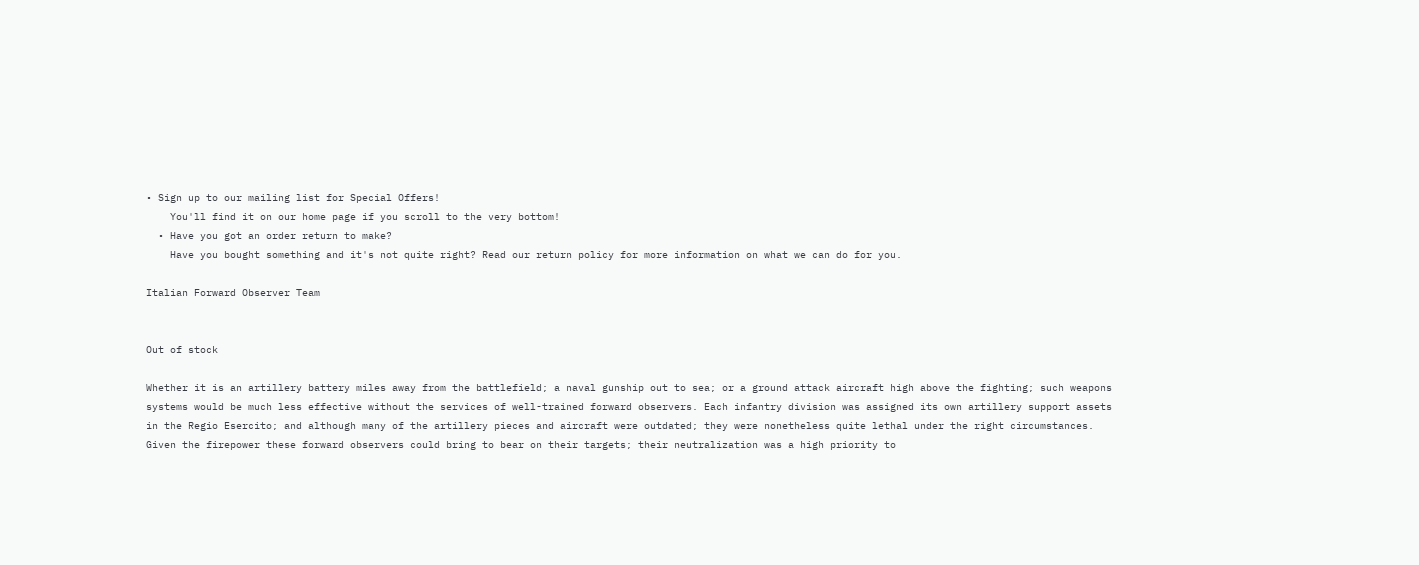• Sign up to our mailing list for Special Offers!
    You'll find it on our home page if you scroll to the very bottom!
  • Have you got an order return to make?
    Have you bought something and it's not quite right? Read our return policy for more information on what we can do for you.

Italian Forward Observer Team


Out of stock

Whether it is an artillery battery miles away from the battlefield; a naval gunship out to sea; or a ground attack aircraft high above the fighting; such weapons systems would be much less effective without the services of well-trained forward observers. Each infantry division was assigned its own artillery support assets in the Regio Esercito; and although many of the artillery pieces and aircraft were outdated; they were nonetheless quite lethal under the right circumstances.
Given the firepower these forward observers could bring to bear on their targets; their neutralization was a high priority to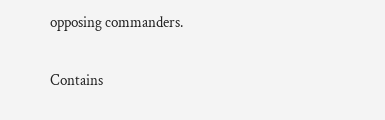opposing commanders.

Contains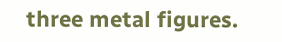three metal figures.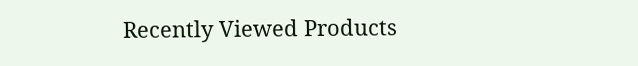Recently Viewed Products